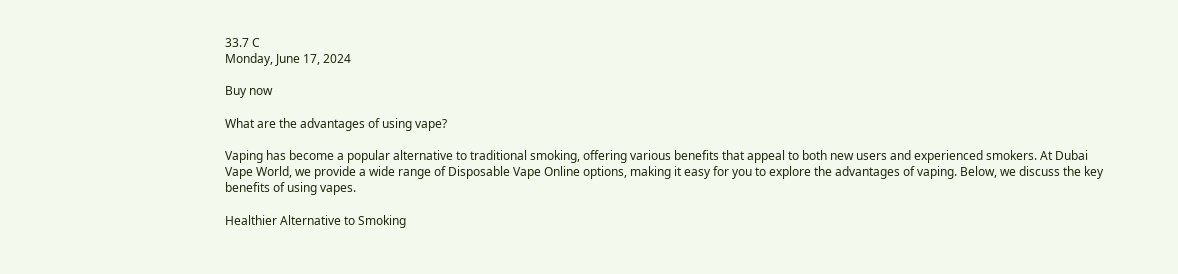33.7 C
Monday, June 17, 2024

Buy now

What are the advantages of using vape?

Vaping has become a popular alternative to traditional smoking, offering various benefits that appeal to both new users and experienced smokers. At Dubai Vape World, we provide a wide range of Disposable Vape Online options, making it easy for you to explore the advantages of vaping. Below, we discuss the key benefits of using vapes.

Healthier Alternative to Smoking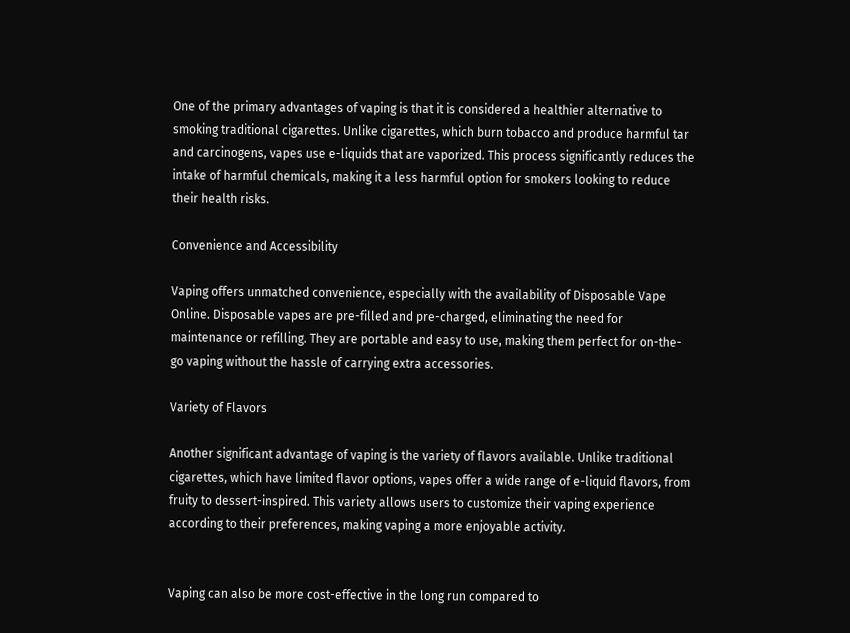One of the primary advantages of vaping is that it is considered a healthier alternative to smoking traditional cigarettes. Unlike cigarettes, which burn tobacco and produce harmful tar and carcinogens, vapes use e-liquids that are vaporized. This process significantly reduces the intake of harmful chemicals, making it a less harmful option for smokers looking to reduce their health risks.

Convenience and Accessibility

Vaping offers unmatched convenience, especially with the availability of Disposable Vape Online. Disposable vapes are pre-filled and pre-charged, eliminating the need for maintenance or refilling. They are portable and easy to use, making them perfect for on-the-go vaping without the hassle of carrying extra accessories.

Variety of Flavors

Another significant advantage of vaping is the variety of flavors available. Unlike traditional cigarettes, which have limited flavor options, vapes offer a wide range of e-liquid flavors, from fruity to dessert-inspired. This variety allows users to customize their vaping experience according to their preferences, making vaping a more enjoyable activity.


Vaping can also be more cost-effective in the long run compared to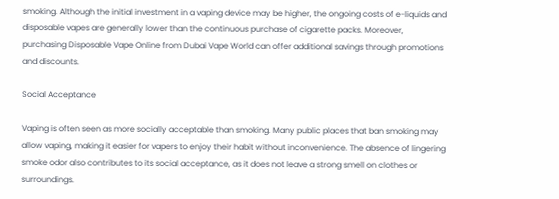smoking. Although the initial investment in a vaping device may be higher, the ongoing costs of e-liquids and disposable vapes are generally lower than the continuous purchase of cigarette packs. Moreover, purchasing Disposable Vape Online from Dubai Vape World can offer additional savings through promotions and discounts.

Social Acceptance

Vaping is often seen as more socially acceptable than smoking. Many public places that ban smoking may allow vaping, making it easier for vapers to enjoy their habit without inconvenience. The absence of lingering smoke odor also contributes to its social acceptance, as it does not leave a strong smell on clothes or surroundings.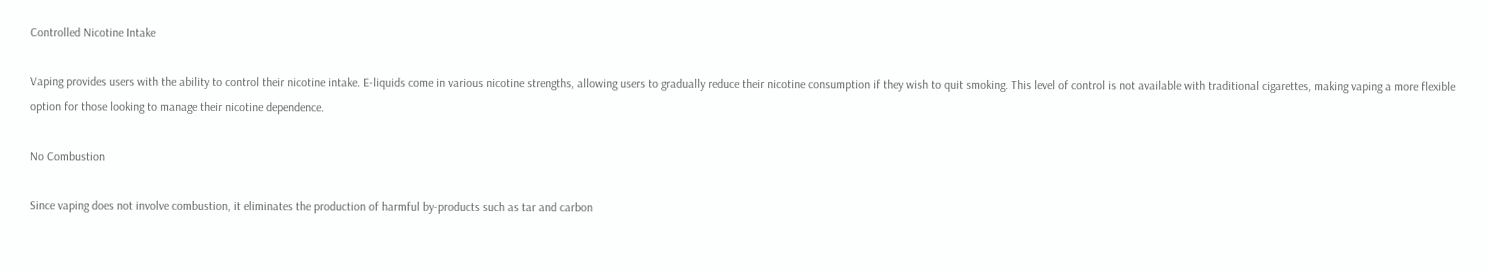Controlled Nicotine Intake

Vaping provides users with the ability to control their nicotine intake. E-liquids come in various nicotine strengths, allowing users to gradually reduce their nicotine consumption if they wish to quit smoking. This level of control is not available with traditional cigarettes, making vaping a more flexible option for those looking to manage their nicotine dependence.

No Combustion

Since vaping does not involve combustion, it eliminates the production of harmful by-products such as tar and carbon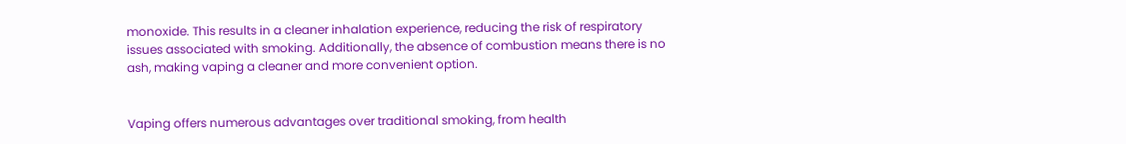monoxide. This results in a cleaner inhalation experience, reducing the risk of respiratory issues associated with smoking. Additionally, the absence of combustion means there is no ash, making vaping a cleaner and more convenient option.


Vaping offers numerous advantages over traditional smoking, from health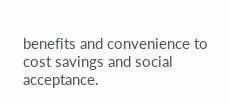benefits and convenience to cost savings and social acceptance.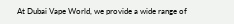At Dubai Vape World, we provide a wide range of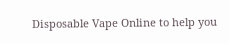Disposable Vape Online to help you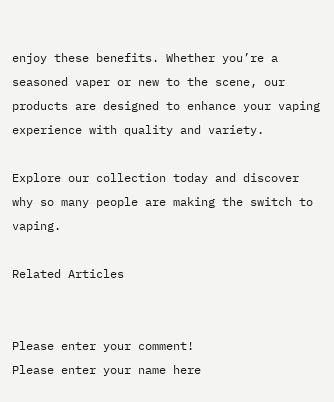enjoy these benefits. Whether you’re a seasoned vaper or new to the scene, our products are designed to enhance your vaping experience with quality and variety.

Explore our collection today and discover why so many people are making the switch to vaping.

Related Articles


Please enter your comment!
Please enter your name here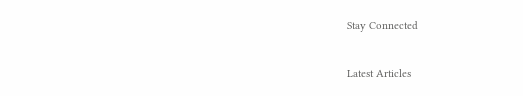Stay Connected


Latest Articles